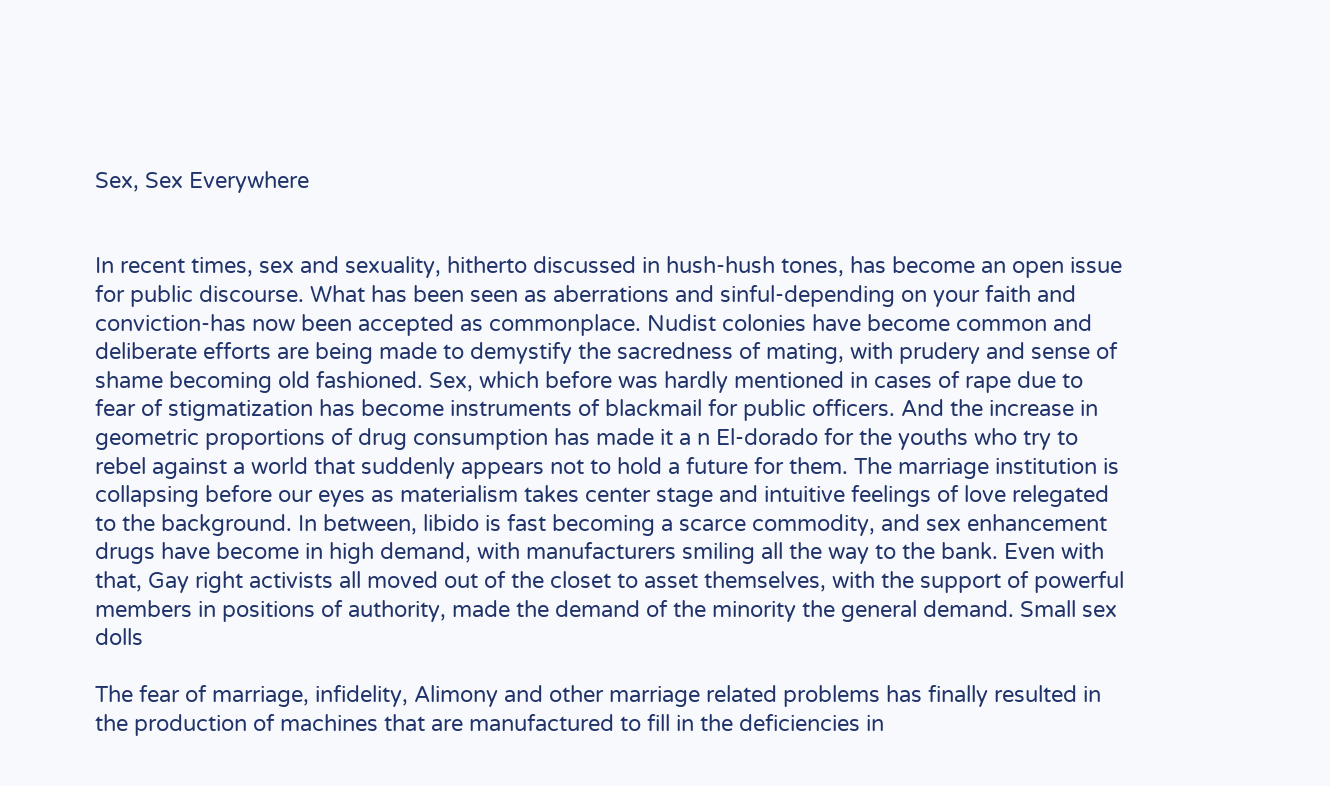Sex, Sex Everywhere


In recent times, sex and sexuality, hitherto discussed in hush-hush tones, has become an open issue for public discourse. What has been seen as aberrations and sinful-depending on your faith and conviction-has now been accepted as commonplace. Nudist colonies have become common and deliberate efforts are being made to demystify the sacredness of mating, with prudery and sense of shame becoming old fashioned. Sex, which before was hardly mentioned in cases of rape due to fear of stigmatization has become instruments of blackmail for public officers. And the increase in geometric proportions of drug consumption has made it a n El-dorado for the youths who try to rebel against a world that suddenly appears not to hold a future for them. The marriage institution is collapsing before our eyes as materialism takes center stage and intuitive feelings of love relegated to the background. In between, libido is fast becoming a scarce commodity, and sex enhancement drugs have become in high demand, with manufacturers smiling all the way to the bank. Even with that, Gay right activists all moved out of the closet to asset themselves, with the support of powerful members in positions of authority, made the demand of the minority the general demand. Small sex dolls

The fear of marriage, infidelity, Alimony and other marriage related problems has finally resulted in the production of machines that are manufactured to fill in the deficiencies in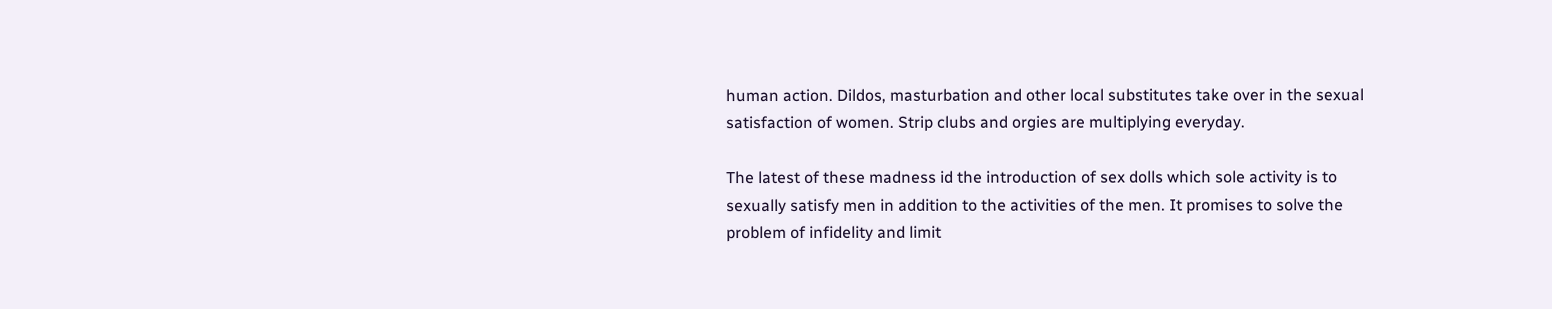human action. Dildos, masturbation and other local substitutes take over in the sexual satisfaction of women. Strip clubs and orgies are multiplying everyday.

The latest of these madness id the introduction of sex dolls which sole activity is to sexually satisfy men in addition to the activities of the men. It promises to solve the problem of infidelity and limit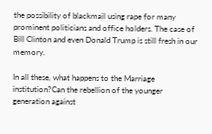the possibility of blackmail using rape for many prominent politicians and office holders. The case of Bill Clinton and even Donald Trump is still fresh in our memory.

In all these, what happens to the Marriage institution?Can the rebellion of the younger generation against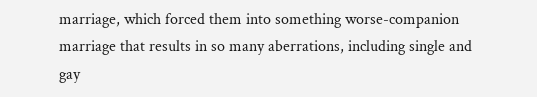marriage, which forced them into something worse-companion marriage that results in so many aberrations, including single and gay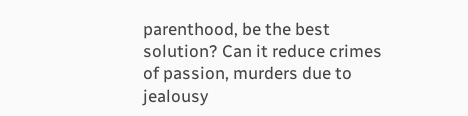parenthood, be the best solution? Can it reduce crimes of passion, murders due to jealousy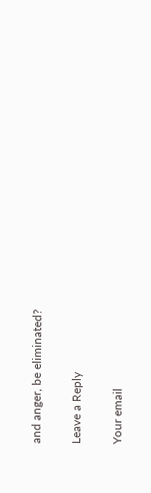and anger, be eliminated?

Leave a Reply

Your email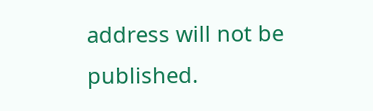address will not be published.